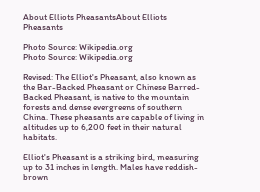About Elliots PheasantsAbout Elliots Pheasants

Photo Source: Wikipedia.org
Photo Source: Wikipedia.org

Revised: The Elliot's Pheasant, also known as the Bar-Backed Pheasant or Chinese Barred-Backed Pheasant, is native to the mountain forests and dense evergreens of southern China. These pheasants are capable of living in altitudes up to 6,200 feet in their natural habitats.

Elliot's Pheasant is a striking bird, measuring up to 31 inches in length. Males have reddish-brown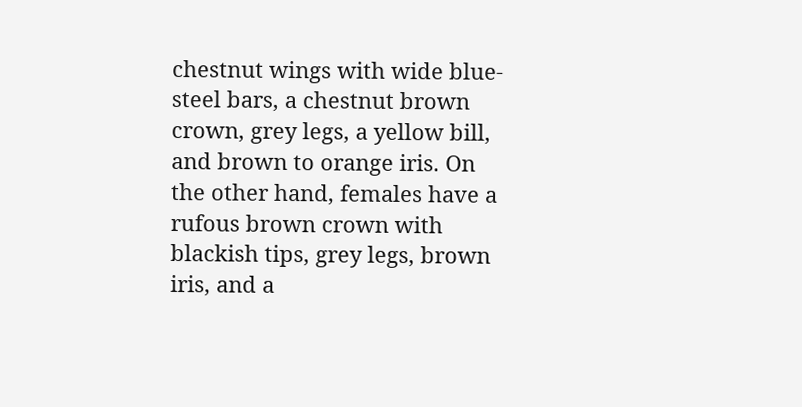chestnut wings with wide blue-steel bars, a chestnut brown crown, grey legs, a yellow bill, and brown to orange iris. On the other hand, females have a rufous brown crown with blackish tips, grey legs, brown iris, and a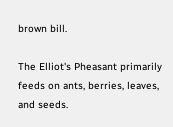brown bill.

The Elliot's Pheasant primarily feeds on ants, berries, leaves, and seeds.